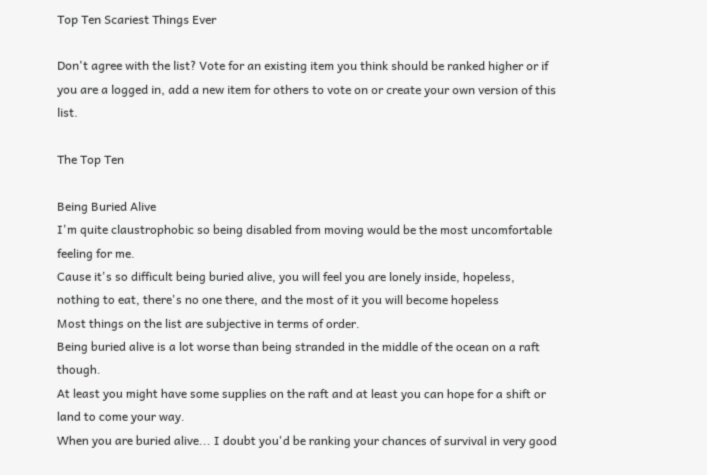Top Ten Scariest Things Ever

Don't agree with the list? Vote for an existing item you think should be ranked higher or if you are a logged in, add a new item for others to vote on or create your own version of this list.

The Top Ten

Being Buried Alive
I'm quite claustrophobic so being disabled from moving would be the most uncomfortable feeling for me.
Cause it's so difficult being buried alive, you will feel you are lonely inside, hopeless, nothing to eat, there's no one there, and the most of it you will become hopeless
Most things on the list are subjective in terms of order.
Being buried alive is a lot worse than being stranded in the middle of the ocean on a raft though.
At least you might have some supplies on the raft and at least you can hope for a shift or land to come your way.
When you are buried alive... I doubt you'd be ranking your chances of survival in very good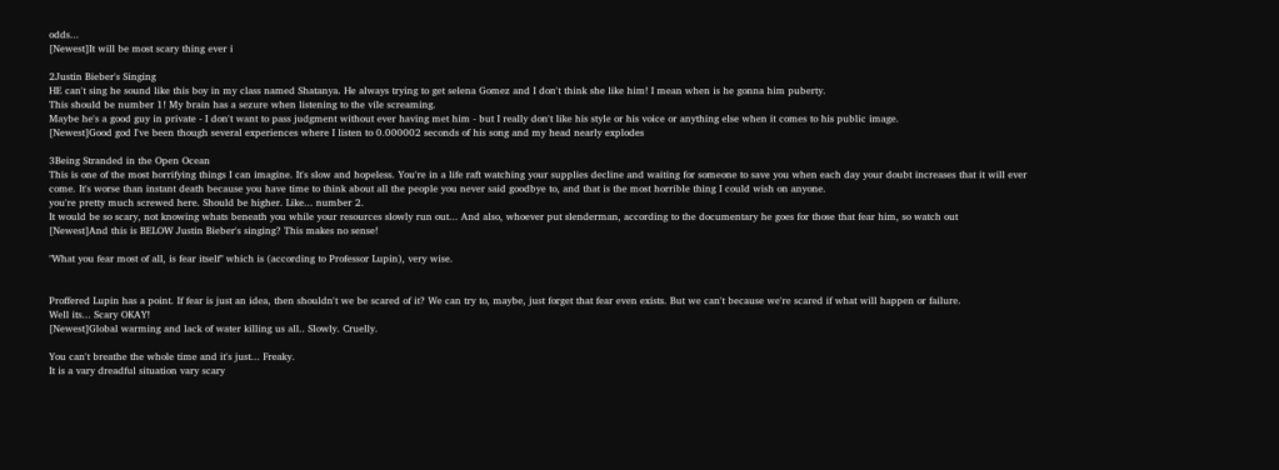odds...
[Newest]It will be most scary thing ever i

2Justin Bieber's Singing
HE can't sing he sound like this boy in my class named Shatanya. He always trying to get selena Gomez and I don't think she like him! I mean when is he gonna him puberty.
This should be number 1! My brain has a sezure when listening to the vile screaming.
Maybe he's a good guy in private - I don't want to pass judgment without ever having met him - but I really don't like his style or his voice or anything else when it comes to his public image.
[Newest]Good god I've been though several experiences where I listen to 0.000002 seconds of his song and my head nearly explodes

3Being Stranded in the Open Ocean
This is one of the most horrifying things I can imagine. It's slow and hopeless. You're in a life raft watching your supplies decline and waiting for someone to save you when each day your doubt increases that it will ever come. It's worse than instant death because you have time to think about all the people you never said goodbye to, and that is the most horrible thing I could wish on anyone.
you're pretty much screwed here. Should be higher. Like... number 2.
It would be so scary, not knowing whats beneath you while your resources slowly run out... And also, whoever put slenderman, according to the documentary he goes for those that fear him, so watch out
[Newest]And this is BELOW Justin Bieber's singing? This makes no sense!

"What you fear most of all, is fear itself" which is (according to Professor Lupin), very wise.


Proffered Lupin has a point. If fear is just an idea, then shouldn't we be scared of it? We can try to, maybe, just forget that fear even exists. But we can't because we're scared if what will happen or failure.
Well its... Scary OKAY!
[Newest]Global warming and lack of water killing us all.. Slowly. Cruelly.

You can't breathe the whole time and it's just... Freaky.
It is a vary dreadful situation vary scary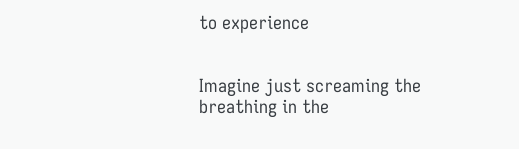to experience


Imagine just screaming the breathing in the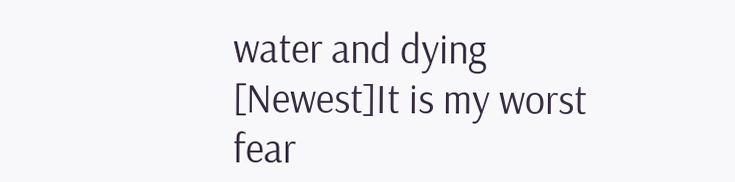water and dying
[Newest]It is my worst fear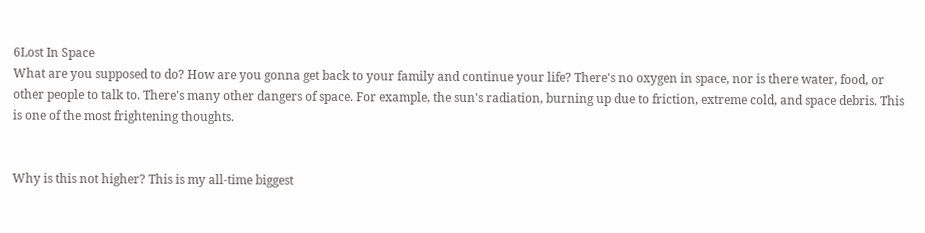6Lost In Space
What are you supposed to do? How are you gonna get back to your family and continue your life? There's no oxygen in space, nor is there water, food, or other people to talk to. There's many other dangers of space. For example, the sun's radiation, burning up due to friction, extreme cold, and space debris. This is one of the most frightening thoughts.


Why is this not higher? This is my all-time biggest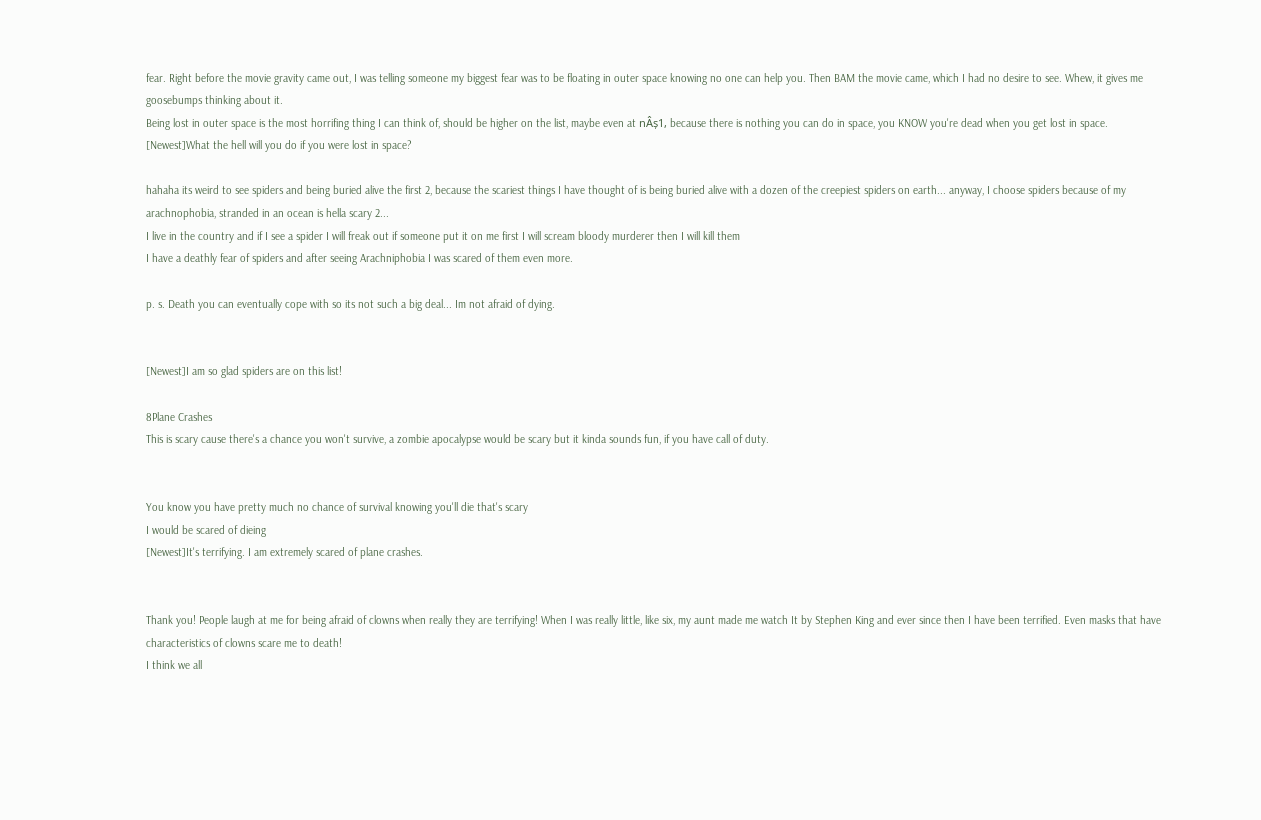fear. Right before the movie gravity came out, I was telling someone my biggest fear was to be floating in outer space knowing no one can help you. Then BAM the movie came, which I had no desire to see. Whew, it gives me goosebumps thinking about it.
Being lost in outer space is the most horrifing thing I can think of, should be higher on the list, maybe even at nÂș1, because there is nothing you can do in space, you KNOW you're dead when you get lost in space.
[Newest]What the hell will you do if you were lost in space?

hahaha its weird to see spiders and being buried alive the first 2, because the scariest things I have thought of is being buried alive with a dozen of the creepiest spiders on earth... anyway, I choose spiders because of my arachnophobia, stranded in an ocean is hella scary 2...
I live in the country and if I see a spider I will freak out if someone put it on me first I will scream bloody murderer then I will kill them
I have a deathly fear of spiders and after seeing Arachniphobia I was scared of them even more.

p. s. Death you can eventually cope with so its not such a big deal... Im not afraid of dying.


[Newest]I am so glad spiders are on this list!

8Plane Crashes
This is scary cause there's a chance you won't survive, a zombie apocalypse would be scary but it kinda sounds fun, if you have call of duty.


You know you have pretty much no chance of survival knowing you'll die that's scary
I would be scared of dieing
[Newest]It's terrifying. I am extremely scared of plane crashes.


Thank you! People laugh at me for being afraid of clowns when really they are terrifying! When I was really little, like six, my aunt made me watch It by Stephen King and ever since then I have been terrified. Even masks that have characteristics of clowns scare me to death!
I think we all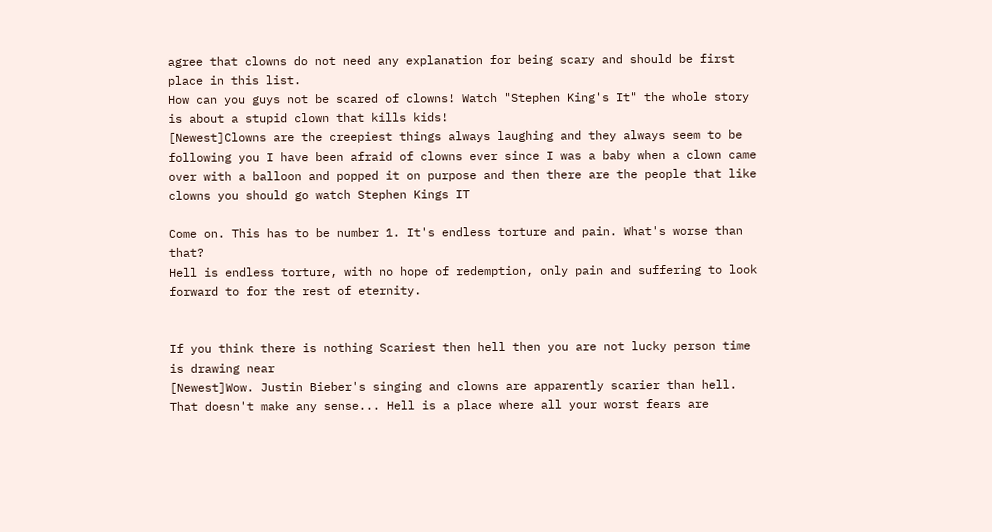agree that clowns do not need any explanation for being scary and should be first place in this list.
How can you guys not be scared of clowns! Watch "Stephen King's It" the whole story is about a stupid clown that kills kids!
[Newest]Clowns are the creepiest things always laughing and they always seem to be following you I have been afraid of clowns ever since I was a baby when a clown came over with a balloon and popped it on purpose and then there are the people that like clowns you should go watch Stephen Kings IT

Come on. This has to be number 1. It's endless torture and pain. What's worse than that?
Hell is endless torture, with no hope of redemption, only pain and suffering to look forward to for the rest of eternity.


If you think there is nothing Scariest then hell then you are not lucky person time is drawing near
[Newest]Wow. Justin Bieber's singing and clowns are apparently scarier than hell. That doesn't make any sense... Hell is a place where all your worst fears are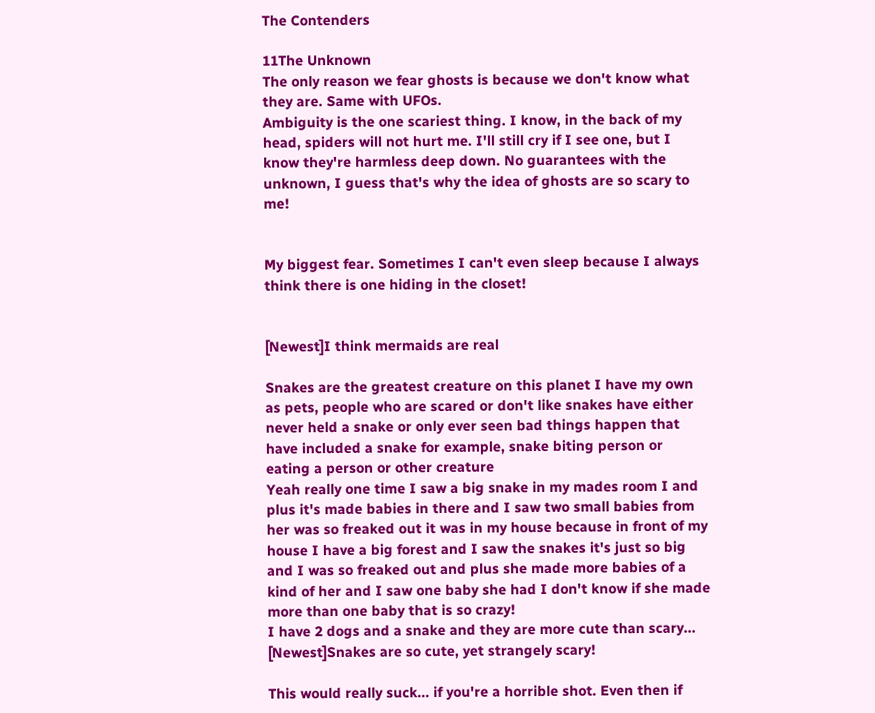The Contenders

11The Unknown
The only reason we fear ghosts is because we don't know what they are. Same with UFOs.
Ambiguity is the one scariest thing. I know, in the back of my head, spiders will not hurt me. I'll still cry if I see one, but I know they're harmless deep down. No guarantees with the unknown, I guess that's why the idea of ghosts are so scary to me!


My biggest fear. Sometimes I can't even sleep because I always think there is one hiding in the closet!


[Newest]I think mermaids are real

Snakes are the greatest creature on this planet I have my own as pets, people who are scared or don't like snakes have either never held a snake or only ever seen bad things happen that have included a snake for example, snake biting person or eating a person or other creature
Yeah really one time I saw a big snake in my mades room I and plus it's made babies in there and I saw two small babies from her was so freaked out it was in my house because in front of my house I have a big forest and I saw the snakes it's just so big and I was so freaked out and plus she made more babies of a kind of her and I saw one baby she had I don't know if she made more than one baby that is so crazy!
I have 2 dogs and a snake and they are more cute than scary...
[Newest]Snakes are so cute, yet strangely scary!

This would really suck... if you're a horrible shot. Even then if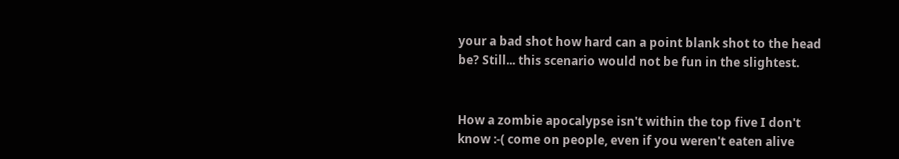your a bad shot how hard can a point blank shot to the head be? Still... this scenario would not be fun in the slightest.


How a zombie apocalypse isn't within the top five I don't know :-( come on people, even if you weren't eaten alive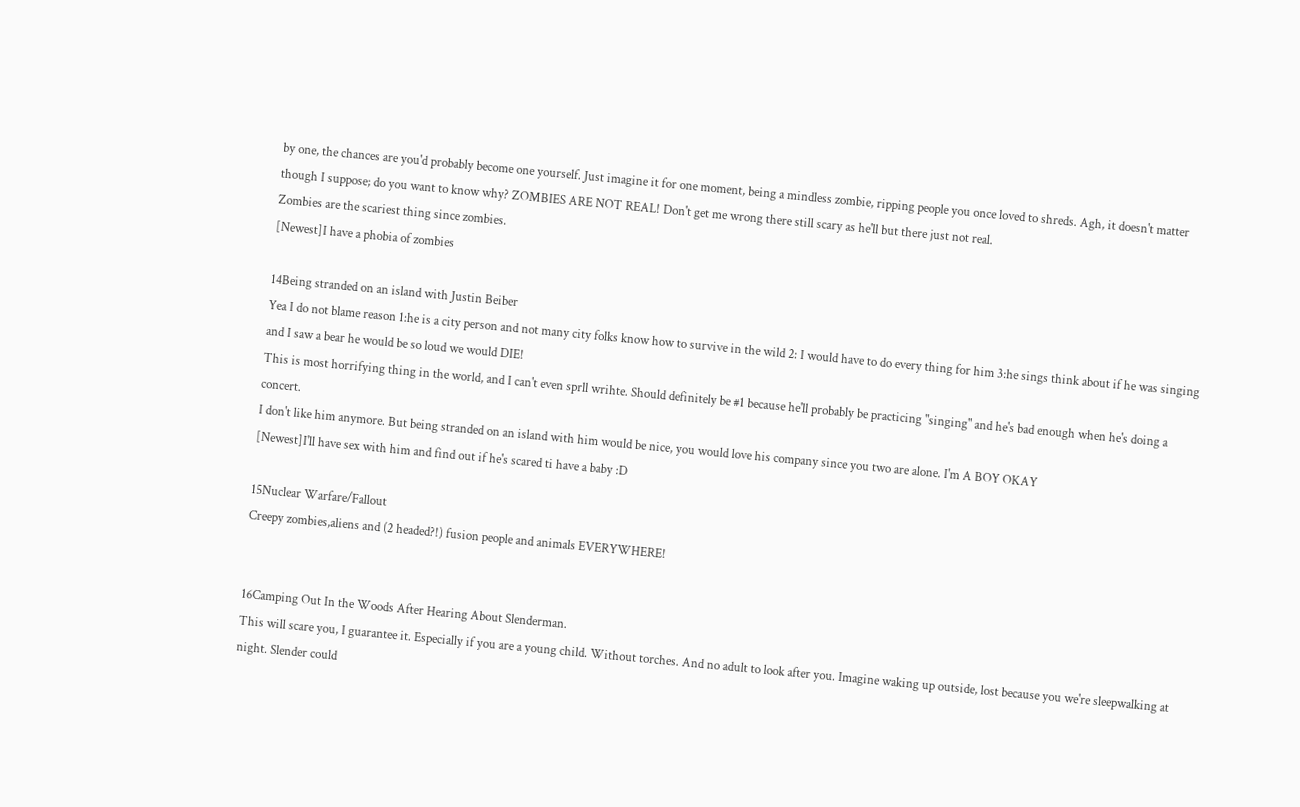by one, the chances are you'd probably become one yourself. Just imagine it for one moment, being a mindless zombie, ripping people you once loved to shreds. Agh, it doesn't matter though I suppose; do you want to know why? ZOMBIES ARE NOT REAL! Don't get me wrong there still scary as he'll but there just not real.
Zombies are the scariest thing since zombies.
[Newest]I have a phobia of zombies

14Being stranded on an island with Justin Beiber
Yea I do not blame reason 1:he is a city person and not many city folks know how to survive in the wild 2: I would have to do every thing for him 3:he sings think about if he was singing and I saw a bear he would be so loud we would DIE!
This is most horrifying thing in the world, and I can't even sprll wrihte. Should definitely be #1 because he'll probably be practicing "singing" and he's bad enough when he's doing a concert.
I don't like him anymore. But being stranded on an island with him would be nice, you would love his company since you two are alone. I'm A BOY OKAY
[Newest]I'll have sex with him and find out if he's scared ti have a baby :D

15Nuclear Warfare/Fallout
Creepy zombies,aliens and (2 headed?!) fusion people and animals EVERYWHERE!


16Camping Out In the Woods After Hearing About Slenderman.
This will scare you, I guarantee it. Especially if you are a young child. Without torches. And no adult to look after you. Imagine waking up outside, lost because you we're sleepwalking at night. Slender could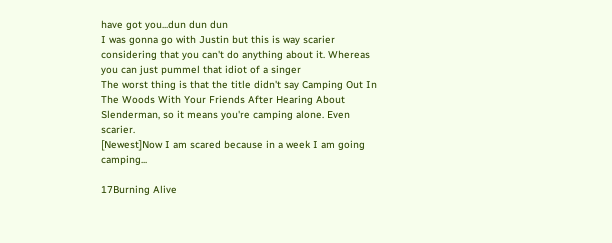have got you...dun dun dun
I was gonna go with Justin but this is way scarier considering that you can't do anything about it. Whereas you can just pummel that idiot of a singer
The worst thing is that the title didn't say Camping Out In The Woods With Your Friends After Hearing About Slenderman, so it means you're camping alone. Even scarier.
[Newest]Now I am scared because in a week I am going camping...

17Burning Alive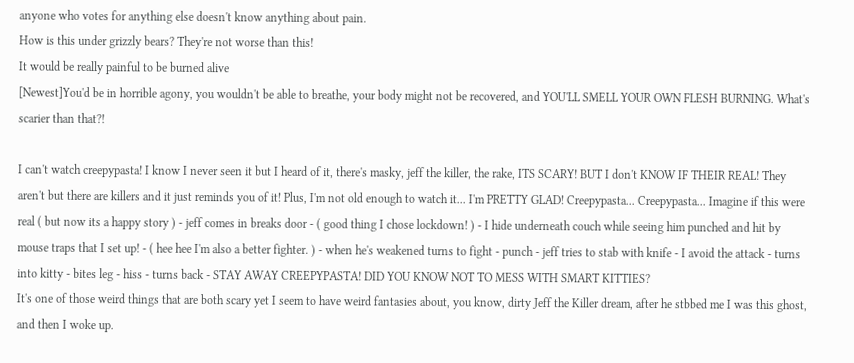anyone who votes for anything else doesn't know anything about pain.
How is this under grizzly bears? They're not worse than this!
It would be really painful to be burned alive
[Newest]You'd be in horrible agony, you wouldn't be able to breathe, your body might not be recovered, and YOU'LL SMELL YOUR OWN FLESH BURNING. What's scarier than that?!

I can't watch creepypasta! I know I never seen it but I heard of it, there's masky, jeff the killer, the rake, ITS SCARY! BUT I don't KNOW IF THEIR REAL! They aren't but there are killers and it just reminds you of it! Plus, I'm not old enough to watch it... I'm PRETTY GLAD! Creepypasta... Creepypasta... Imagine if this were real ( but now its a happy story ) - jeff comes in breaks door - ( good thing I chose lockdown! ) - I hide underneath couch while seeing him punched and hit by mouse traps that I set up! - ( hee hee I'm also a better fighter. ) - when he's weakened turns to fight - punch - jeff tries to stab with knife - I avoid the attack - turns into kitty - bites leg - hiss - turns back - STAY AWAY CREEPYPASTA! DID YOU KNOW NOT TO MESS WITH SMART KITTIES?
It's one of those weird things that are both scary yet I seem to have weird fantasies about, you know, dirty Jeff the Killer dream, after he stbbed me I was this ghost, and then I woke up.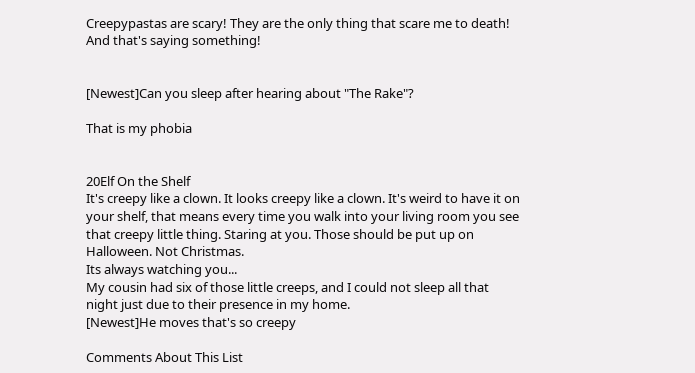Creepypastas are scary! They are the only thing that scare me to death! And that's saying something!


[Newest]Can you sleep after hearing about "The Rake"?

That is my phobia


20Elf On the Shelf
It's creepy like a clown. It looks creepy like a clown. It's weird to have it on your shelf, that means every time you walk into your living room you see that creepy little thing. Staring at you. Those should be put up on Halloween. Not Christmas.
Its always watching you...
My cousin had six of those little creeps, and I could not sleep all that night just due to their presence in my home.
[Newest]He moves that's so creepy

Comments About This List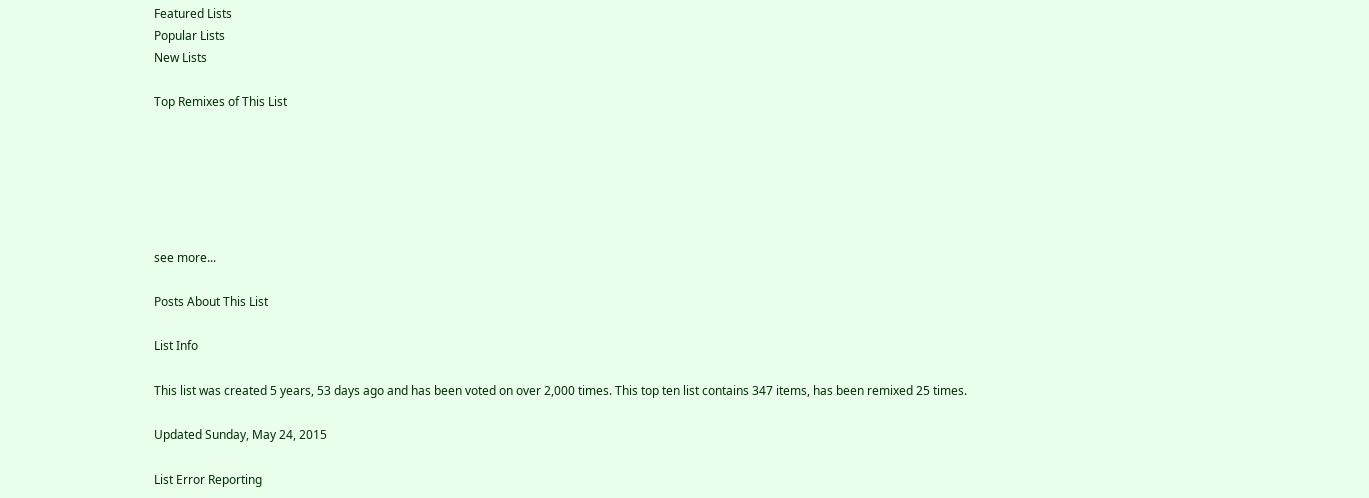Featured Lists
Popular Lists
New Lists

Top Remixes of This List






see more...

Posts About This List

List Info

This list was created 5 years, 53 days ago and has been voted on over 2,000 times. This top ten list contains 347 items, has been remixed 25 times.

Updated Sunday, May 24, 2015

List Error Reporting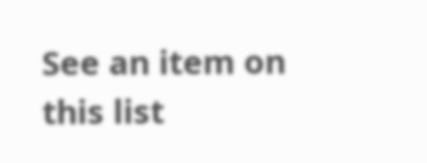See an item on this list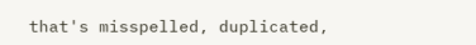that's misspelled, duplicated,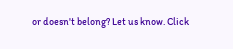or doesn't belong? Let us know. Click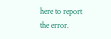here to report the error.